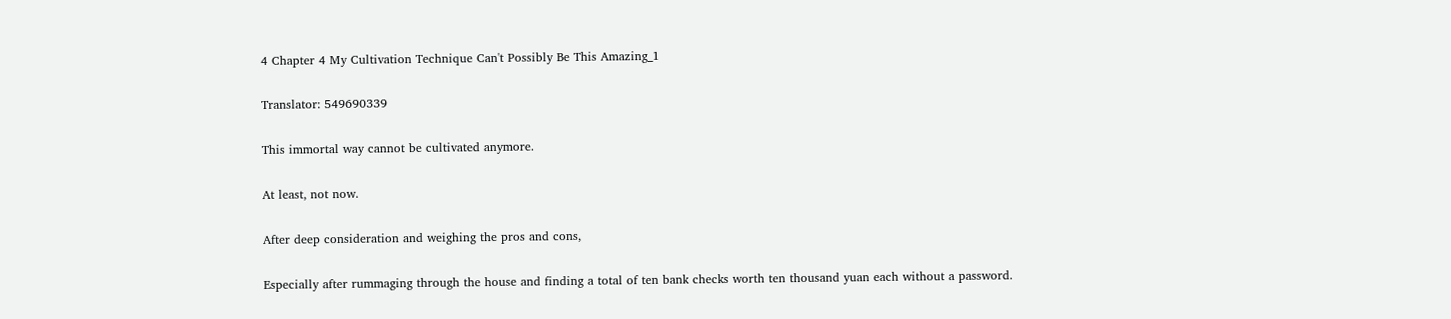4 Chapter 4 My Cultivation Technique Can't Possibly Be This Amazing_1

Translator: 549690339

This immortal way cannot be cultivated anymore.

At least, not now.

After deep consideration and weighing the pros and cons,

Especially after rummaging through the house and finding a total of ten bank checks worth ten thousand yuan each without a password.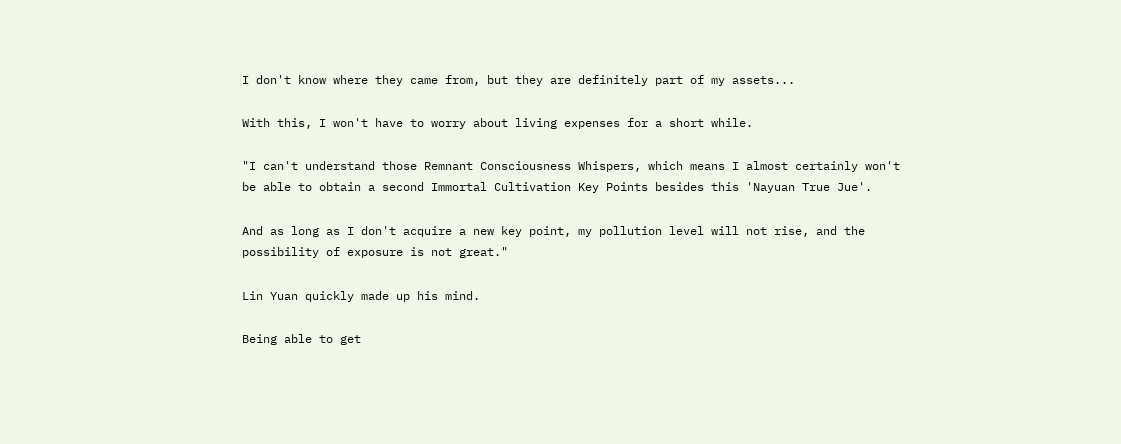I don't know where they came from, but they are definitely part of my assets...

With this, I won't have to worry about living expenses for a short while.

"I can't understand those Remnant Consciousness Whispers, which means I almost certainly won't be able to obtain a second Immortal Cultivation Key Points besides this 'Nayuan True Jue'.

And as long as I don't acquire a new key point, my pollution level will not rise, and the possibility of exposure is not great."

Lin Yuan quickly made up his mind.

Being able to get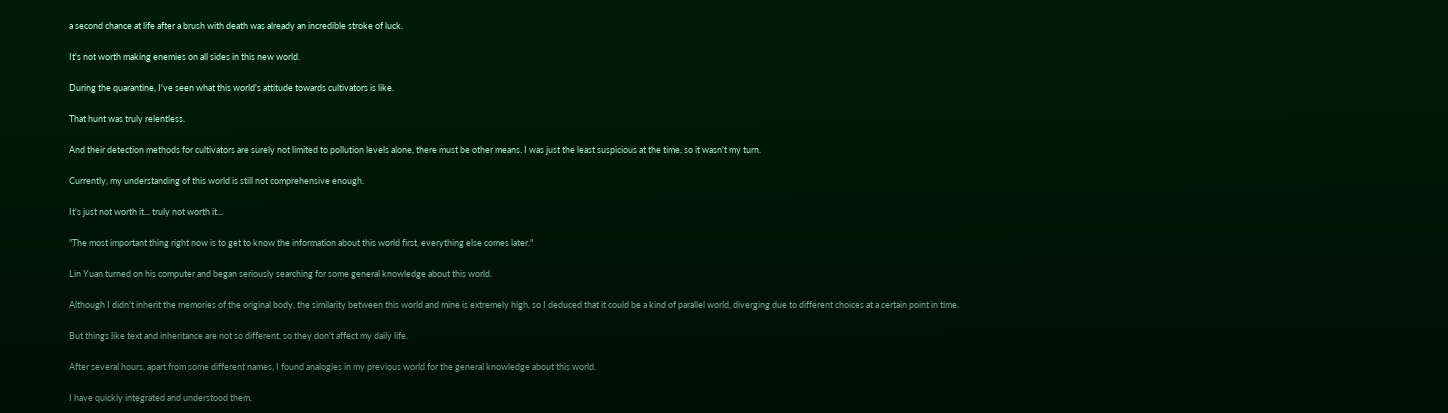a second chance at life after a brush with death was already an incredible stroke of luck.

It's not worth making enemies on all sides in this new world.

During the quarantine, I've seen what this world's attitude towards cultivators is like.

That hunt was truly relentless.

And their detection methods for cultivators are surely not limited to pollution levels alone, there must be other means. I was just the least suspicious at the time, so it wasn't my turn.

Currently, my understanding of this world is still not comprehensive enough.

It's just not worth it... truly not worth it...

"The most important thing right now is to get to know the information about this world first, everything else comes later."

Lin Yuan turned on his computer and began seriously searching for some general knowledge about this world.

Although I didn't inherit the memories of the original body, the similarity between this world and mine is extremely high, so I deduced that it could be a kind of parallel world, diverging due to different choices at a certain point in time.

But things like text and inheritance are not so different, so they don't affect my daily life.

After several hours, apart from some different names, I found analogies in my previous world for the general knowledge about this world.

I have quickly integrated and understood them.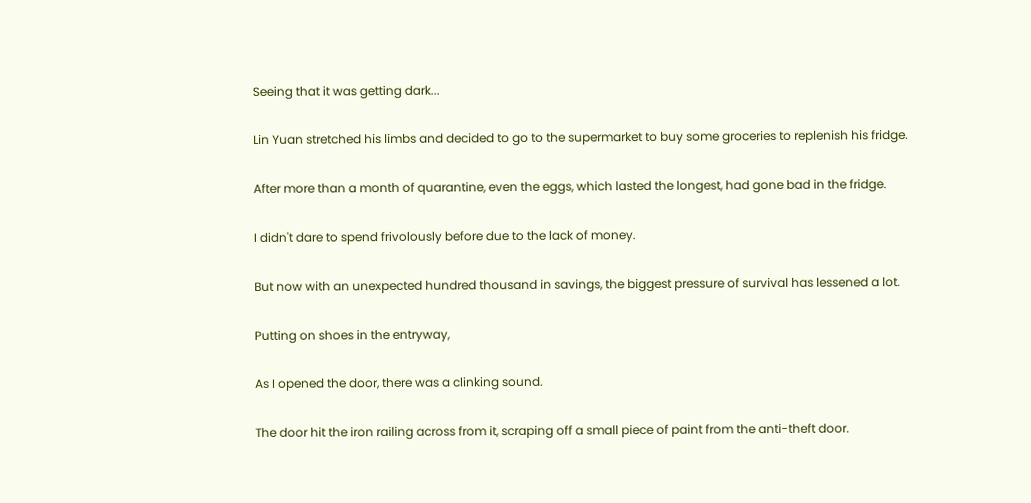Seeing that it was getting dark...

Lin Yuan stretched his limbs and decided to go to the supermarket to buy some groceries to replenish his fridge.

After more than a month of quarantine, even the eggs, which lasted the longest, had gone bad in the fridge.

I didn't dare to spend frivolously before due to the lack of money.

But now with an unexpected hundred thousand in savings, the biggest pressure of survival has lessened a lot.

Putting on shoes in the entryway,

As I opened the door, there was a clinking sound.

The door hit the iron railing across from it, scraping off a small piece of paint from the anti-theft door.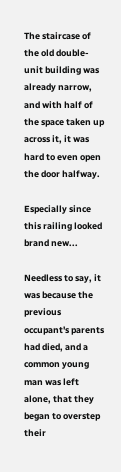The staircase of the old double-unit building was already narrow, and with half of the space taken up across it, it was hard to even open the door halfway.

Especially since this railing looked brand new...

Needless to say, it was because the previous occupant's parents had died, and a common young man was left alone, that they began to overstep their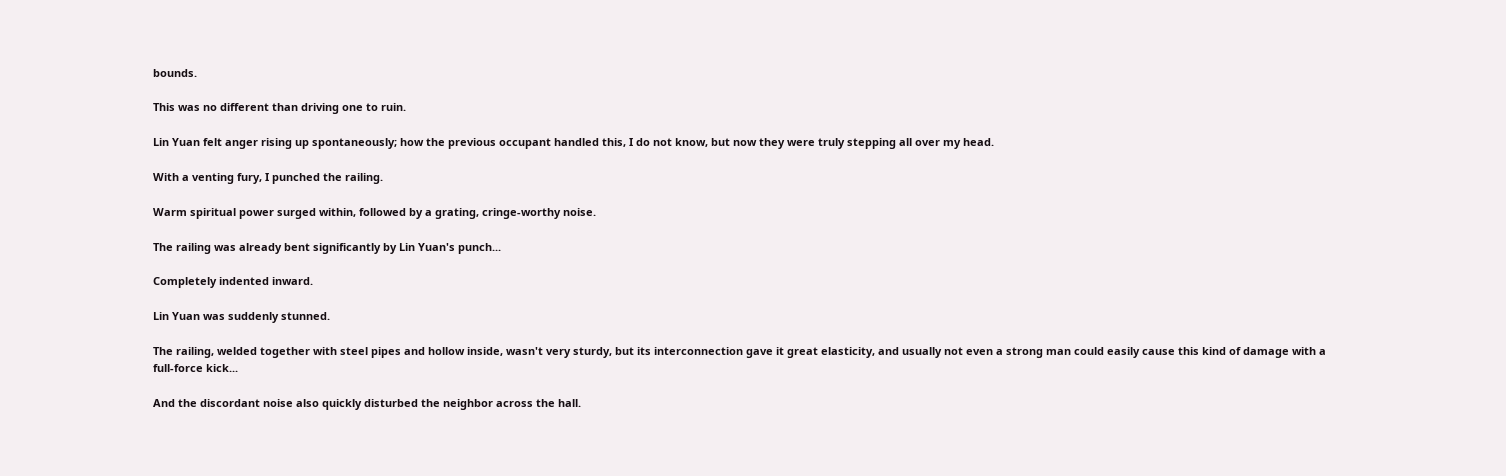bounds.

This was no different than driving one to ruin.

Lin Yuan felt anger rising up spontaneously; how the previous occupant handled this, I do not know, but now they were truly stepping all over my head.

With a venting fury, I punched the railing.

Warm spiritual power surged within, followed by a grating, cringe-worthy noise.

The railing was already bent significantly by Lin Yuan's punch...

Completely indented inward.

Lin Yuan was suddenly stunned.

The railing, welded together with steel pipes and hollow inside, wasn't very sturdy, but its interconnection gave it great elasticity, and usually not even a strong man could easily cause this kind of damage with a full-force kick...

And the discordant noise also quickly disturbed the neighbor across the hall.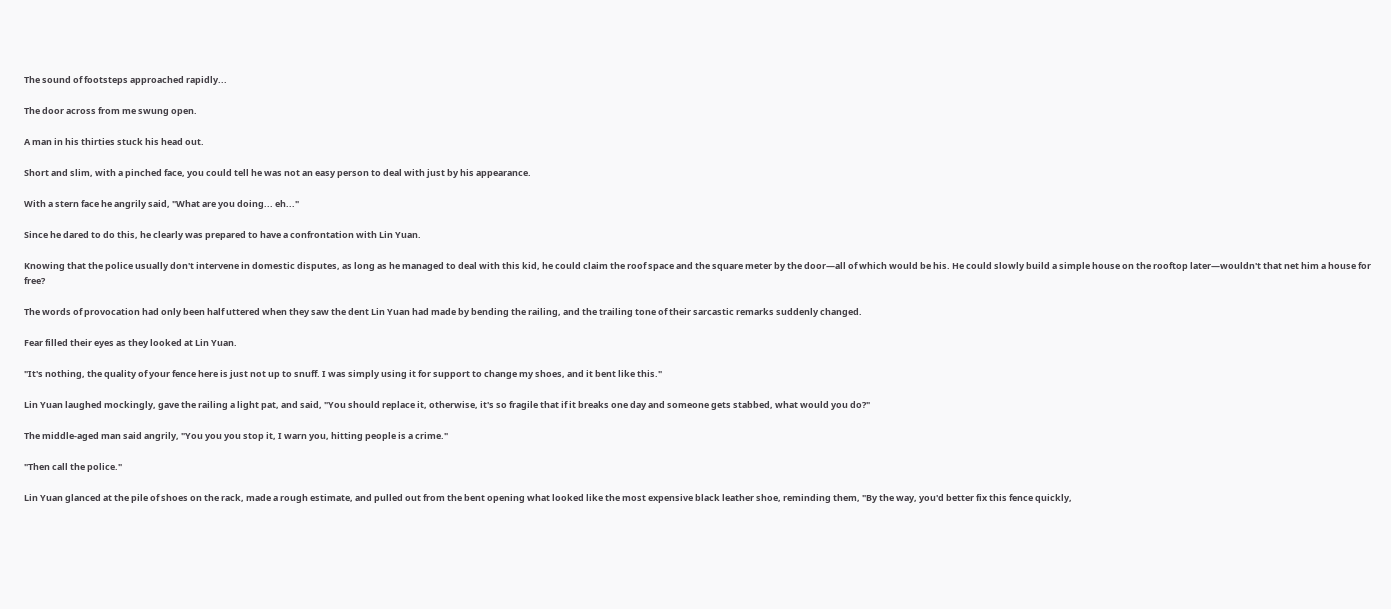The sound of footsteps approached rapidly...

The door across from me swung open.

A man in his thirties stuck his head out.

Short and slim, with a pinched face, you could tell he was not an easy person to deal with just by his appearance.

With a stern face he angrily said, "What are you doing... eh..."

Since he dared to do this, he clearly was prepared to have a confrontation with Lin Yuan.

Knowing that the police usually don't intervene in domestic disputes, as long as he managed to deal with this kid, he could claim the roof space and the square meter by the door—all of which would be his. He could slowly build a simple house on the rooftop later—wouldn't that net him a house for free?

The words of provocation had only been half uttered when they saw the dent Lin Yuan had made by bending the railing, and the trailing tone of their sarcastic remarks suddenly changed.

Fear filled their eyes as they looked at Lin Yuan.

"It's nothing, the quality of your fence here is just not up to snuff. I was simply using it for support to change my shoes, and it bent like this."

Lin Yuan laughed mockingly, gave the railing a light pat, and said, "You should replace it, otherwise, it's so fragile that if it breaks one day and someone gets stabbed, what would you do?"

The middle-aged man said angrily, "You you you stop it, I warn you, hitting people is a crime."

"Then call the police."

Lin Yuan glanced at the pile of shoes on the rack, made a rough estimate, and pulled out from the bent opening what looked like the most expensive black leather shoe, reminding them, "By the way, you'd better fix this fence quickly,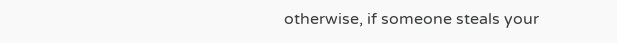otherwise, if someone steals your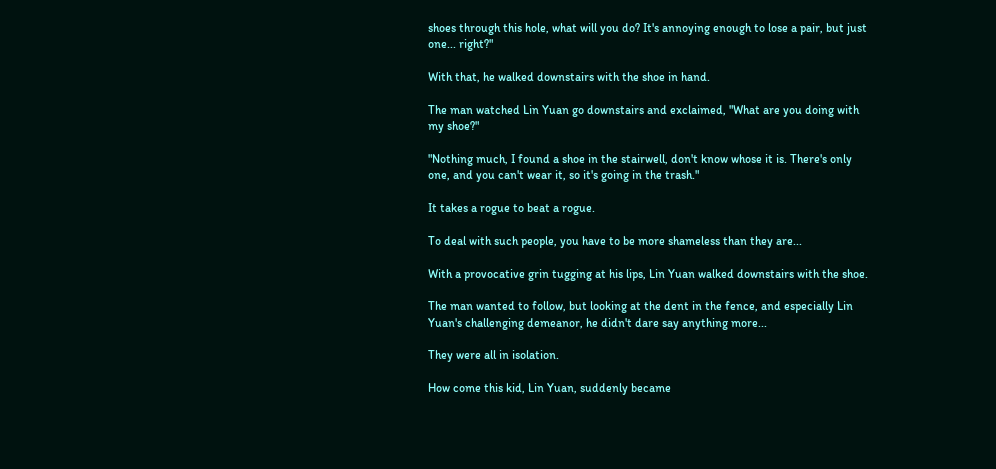shoes through this hole, what will you do? It's annoying enough to lose a pair, but just one... right?"

With that, he walked downstairs with the shoe in hand.

The man watched Lin Yuan go downstairs and exclaimed, "What are you doing with my shoe?"

"Nothing much, I found a shoe in the stairwell, don't know whose it is. There's only one, and you can't wear it, so it's going in the trash."

It takes a rogue to beat a rogue.

To deal with such people, you have to be more shameless than they are...

With a provocative grin tugging at his lips, Lin Yuan walked downstairs with the shoe.

The man wanted to follow, but looking at the dent in the fence, and especially Lin Yuan's challenging demeanor, he didn't dare say anything more...

They were all in isolation.

How come this kid, Lin Yuan, suddenly became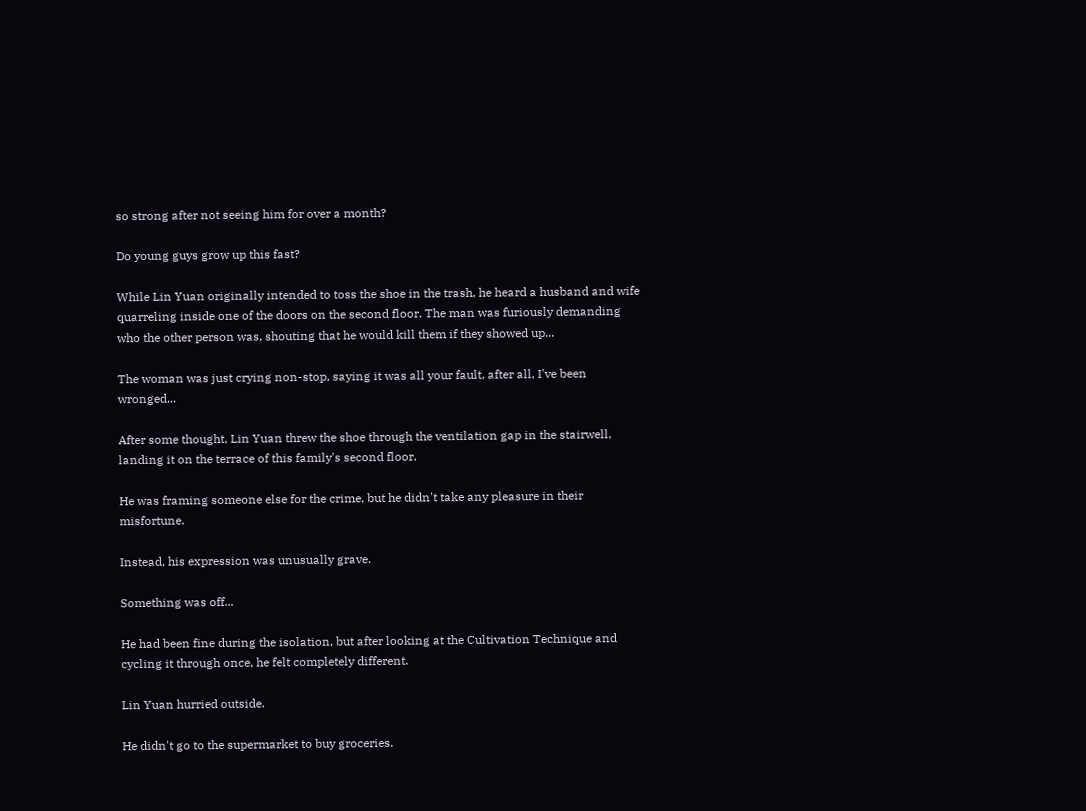so strong after not seeing him for over a month?

Do young guys grow up this fast?

While Lin Yuan originally intended to toss the shoe in the trash, he heard a husband and wife quarreling inside one of the doors on the second floor. The man was furiously demanding who the other person was, shouting that he would kill them if they showed up...

The woman was just crying non-stop, saying it was all your fault, after all, I've been wronged...

After some thought, Lin Yuan threw the shoe through the ventilation gap in the stairwell, landing it on the terrace of this family's second floor.

He was framing someone else for the crime, but he didn't take any pleasure in their misfortune.

Instead, his expression was unusually grave.

Something was off...

He had been fine during the isolation, but after looking at the Cultivation Technique and cycling it through once, he felt completely different.

Lin Yuan hurried outside.

He didn't go to the supermarket to buy groceries.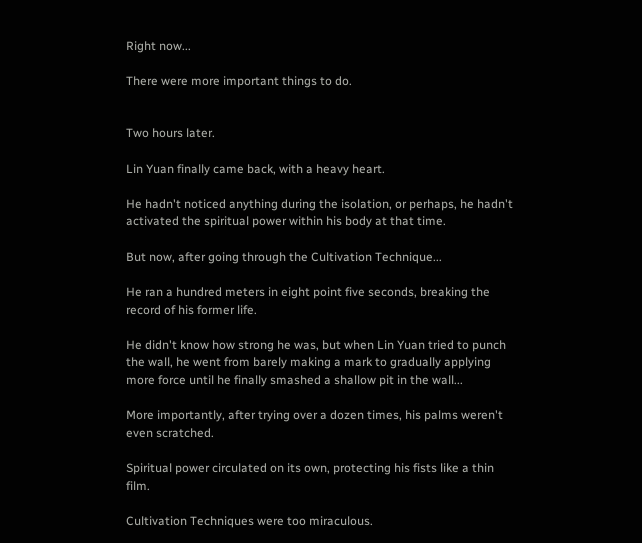Right now...

There were more important things to do.


Two hours later.

Lin Yuan finally came back, with a heavy heart.

He hadn't noticed anything during the isolation, or perhaps, he hadn't activated the spiritual power within his body at that time.

But now, after going through the Cultivation Technique...

He ran a hundred meters in eight point five seconds, breaking the record of his former life.

He didn't know how strong he was, but when Lin Yuan tried to punch the wall, he went from barely making a mark to gradually applying more force until he finally smashed a shallow pit in the wall...

More importantly, after trying over a dozen times, his palms weren't even scratched.

Spiritual power circulated on its own, protecting his fists like a thin film.

Cultivation Techniques were too miraculous.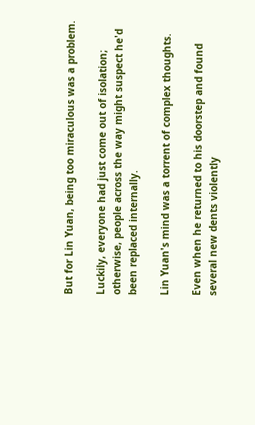But for Lin Yuan, being too miraculous was a problem.

Luckily, everyone had just come out of isolation; otherwise, people across the way might suspect he'd been replaced internally.

Lin Yuan's mind was a torrent of complex thoughts.

Even when he returned to his doorstep and found several new dents violently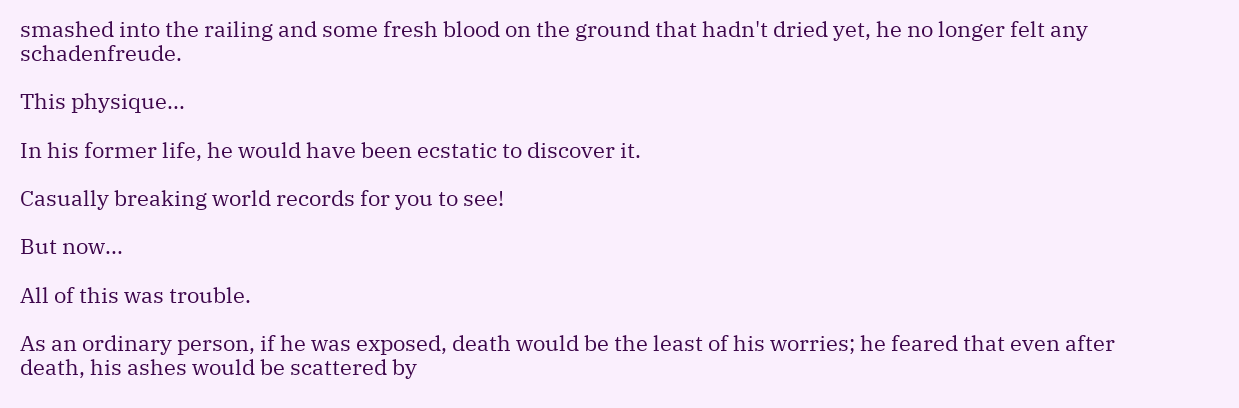smashed into the railing and some fresh blood on the ground that hadn't dried yet, he no longer felt any schadenfreude.

This physique...

In his former life, he would have been ecstatic to discover it.

Casually breaking world records for you to see!

But now...

All of this was trouble.

As an ordinary person, if he was exposed, death would be the least of his worries; he feared that even after death, his ashes would be scattered by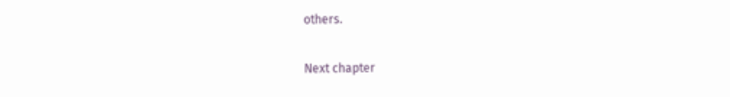others.

Next chapter